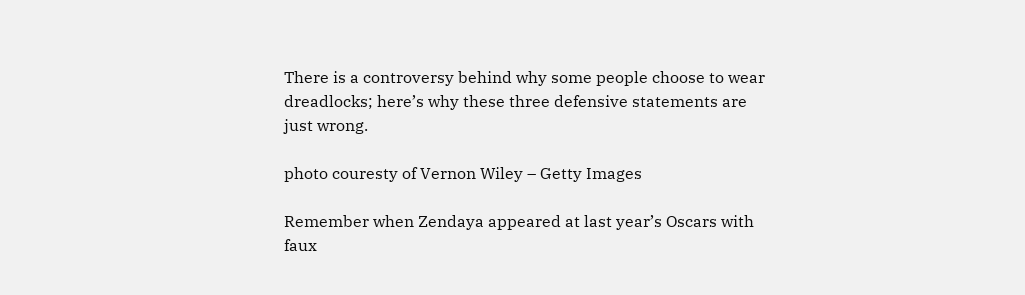There is a controversy behind why some people choose to wear dreadlocks; here’s why these three defensive statements are just wrong.

photo couresty of Vernon Wiley – Getty Images

Remember when Zendaya appeared at last year’s Oscars with faux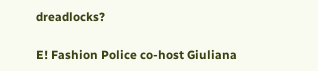dreadlocks?

E! Fashion Police co-host Giuliana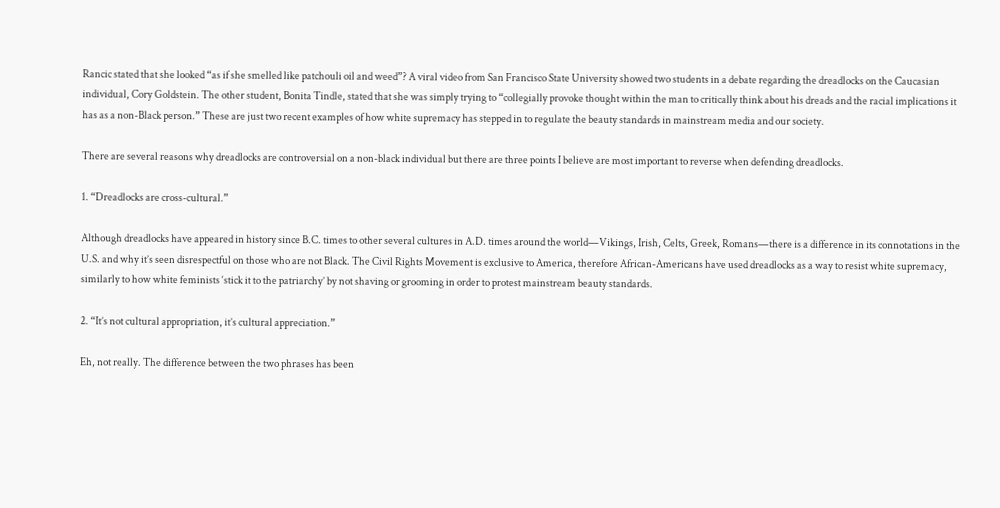Rancic stated that she looked “as if she smelled like patchouli oil and weed”? A viral video from San Francisco State University showed two students in a debate regarding the dreadlocks on the Caucasian individual, Cory Goldstein. The other student, Bonita Tindle, stated that she was simply trying to “collegially provoke thought within the man to critically think about his dreads and the racial implications it has as a non-Black person.” These are just two recent examples of how white supremacy has stepped in to regulate the beauty standards in mainstream media and our society.

There are several reasons why dreadlocks are controversial on a non-black individual but there are three points I believe are most important to reverse when defending dreadlocks.

1. “Dreadlocks are cross-cultural.”

Although dreadlocks have appeared in history since B.C. times to other several cultures in A.D. times around the world—Vikings, Irish, Celts, Greek, Romans—there is a difference in its connotations in the U.S. and why it’s seen disrespectful on those who are not Black. The Civil Rights Movement is exclusive to America, therefore African-Americans have used dreadlocks as a way to resist white supremacy, similarly to how white feminists ‘stick it to the patriarchy’ by not shaving or grooming in order to protest mainstream beauty standards.

2. “It’s not cultural appropriation, it’s cultural appreciation.”

Eh, not really. The difference between the two phrases has been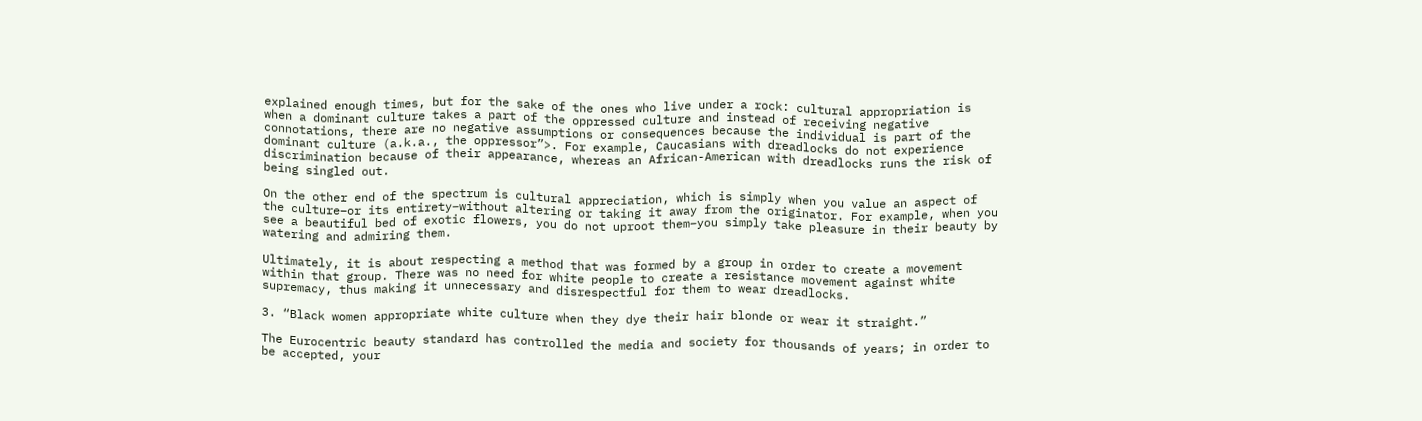explained enough times, but for the sake of the ones who live under a rock: cultural appropriation is when a dominant culture takes a part of the oppressed culture and instead of receiving negative connotations, there are no negative assumptions or consequences because the individual is part of the dominant culture (a.k.a., the oppressor”>. For example, Caucasians with dreadlocks do not experience discrimination because of their appearance, whereas an African-American with dreadlocks runs the risk of being singled out.

On the other end of the spectrum is cultural appreciation, which is simply when you value an aspect of the culture–or its entirety–without altering or taking it away from the originator. For example, when you see a beautiful bed of exotic flowers, you do not uproot them–you simply take pleasure in their beauty by watering and admiring them.

Ultimately, it is about respecting a method that was formed by a group in order to create a movement within that group. There was no need for white people to create a resistance movement against white supremacy, thus making it unnecessary and disrespectful for them to wear dreadlocks.

3. “Black women appropriate white culture when they dye their hair blonde or wear it straight.”

The Eurocentric beauty standard has controlled the media and society for thousands of years; in order to be accepted, your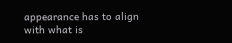appearance has to align with what is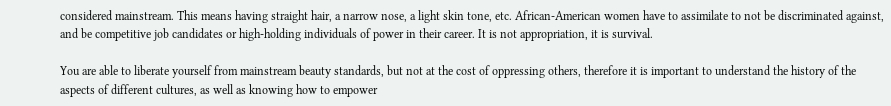considered mainstream. This means having straight hair, a narrow nose, a light skin tone, etc. African-American women have to assimilate to not be discriminated against, and be competitive job candidates or high-holding individuals of power in their career. It is not appropriation, it is survival.

You are able to liberate yourself from mainstream beauty standards, but not at the cost of oppressing others, therefore it is important to understand the history of the aspects of different cultures, as well as knowing how to empower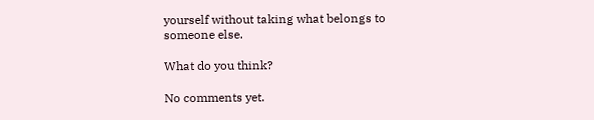yourself without taking what belongs to someone else.

What do you think?

No comments yet.